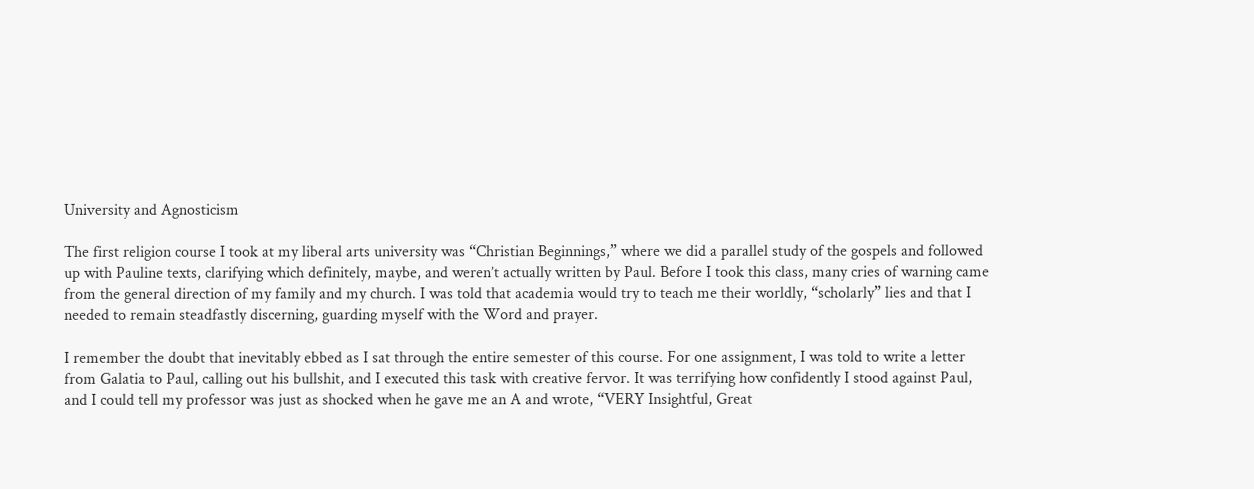University and Agnosticism

The first religion course I took at my liberal arts university was “Christian Beginnings,” where we did a parallel study of the gospels and followed up with Pauline texts, clarifying which definitely, maybe, and weren’t actually written by Paul. Before I took this class, many cries of warning came from the general direction of my family and my church. I was told that academia would try to teach me their worldly, “scholarly” lies and that I needed to remain steadfastly discerning, guarding myself with the Word and prayer.

I remember the doubt that inevitably ebbed as I sat through the entire semester of this course. For one assignment, I was told to write a letter from Galatia to Paul, calling out his bullshit, and I executed this task with creative fervor. It was terrifying how confidently I stood against Paul, and I could tell my professor was just as shocked when he gave me an A and wrote, “VERY Insightful, Great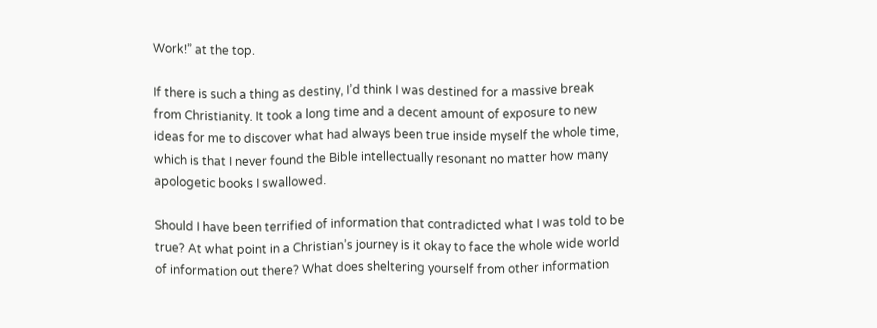Work!” at the top.

If there is such a thing as destiny, I’d think I was destined for a massive break from Christianity. It took a long time and a decent amount of exposure to new ideas for me to discover what had always been true inside myself the whole time, which is that I never found the Bible intellectually resonant no matter how many apologetic books I swallowed.

Should I have been terrified of information that contradicted what I was told to be true? At what point in a Christian’s journey is it okay to face the whole wide world of information out there? What does sheltering yourself from other information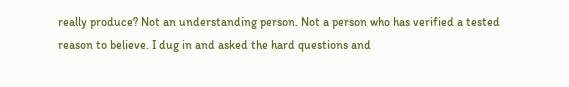really produce? Not an understanding person. Not a person who has verified a tested reason to believe. I dug in and asked the hard questions and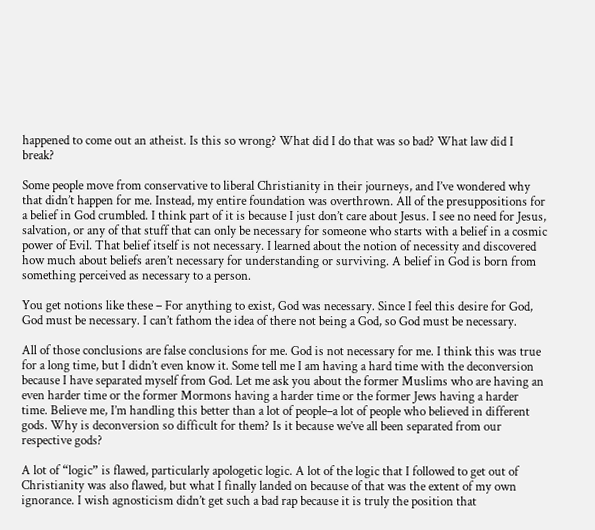happened to come out an atheist. Is this so wrong? What did I do that was so bad? What law did I break?

Some people move from conservative to liberal Christianity in their journeys, and I’ve wondered why that didn’t happen for me. Instead, my entire foundation was overthrown. All of the presuppositions for a belief in God crumbled. I think part of it is because I just don’t care about Jesus. I see no need for Jesus, salvation, or any of that stuff that can only be necessary for someone who starts with a belief in a cosmic power of Evil. That belief itself is not necessary. I learned about the notion of necessity and discovered how much about beliefs aren’t necessary for understanding or surviving. A belief in God is born from something perceived as necessary to a person.

You get notions like these – For anything to exist, God was necessary. Since I feel this desire for God, God must be necessary. I can’t fathom the idea of there not being a God, so God must be necessary.

All of those conclusions are false conclusions for me. God is not necessary for me. I think this was true for a long time, but I didn’t even know it. Some tell me I am having a hard time with the deconversion because I have separated myself from God. Let me ask you about the former Muslims who are having an even harder time or the former Mormons having a harder time or the former Jews having a harder time. Believe me, I’m handling this better than a lot of people–a lot of people who believed in different gods. Why is deconversion so difficult for them? Is it because we’ve all been separated from our respective gods?

A lot of “logic” is flawed, particularly apologetic logic. A lot of the logic that I followed to get out of Christianity was also flawed, but what I finally landed on because of that was the extent of my own ignorance. I wish agnosticism didn’t get such a bad rap because it is truly the position that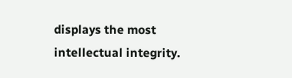displays the most intellectual integrity.